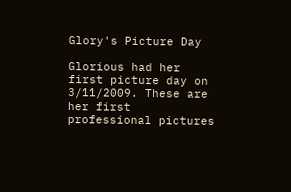Glory's Picture Day

Glorious had her first picture day on 3/11/2009. These are her first professional pictures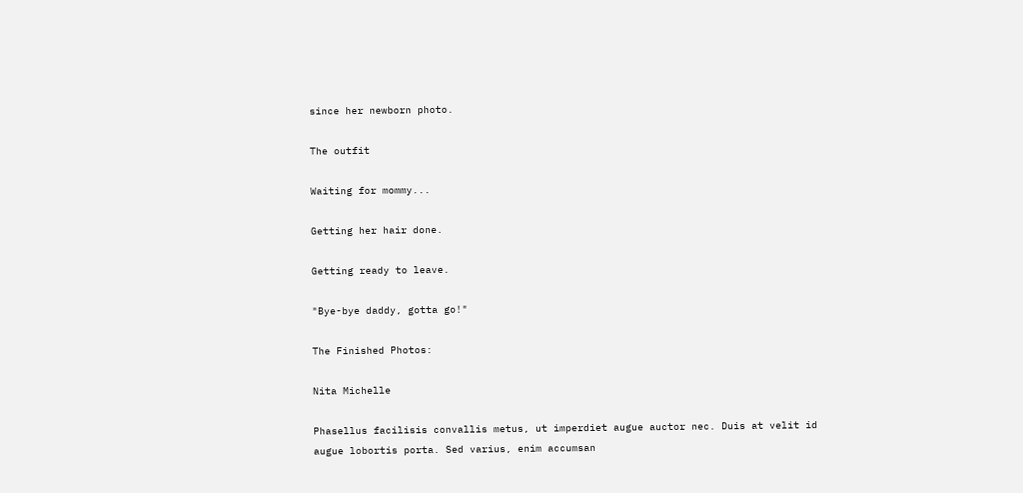since her newborn photo.

The outfit

Waiting for mommy...

Getting her hair done.

Getting ready to leave.

"Bye-bye daddy, gotta go!"

The Finished Photos:

Nita Michelle

Phasellus facilisis convallis metus, ut imperdiet augue auctor nec. Duis at velit id augue lobortis porta. Sed varius, enim accumsan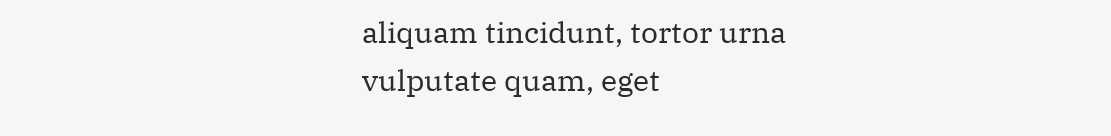aliquam tincidunt, tortor urna vulputate quam, eget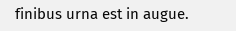finibus urna est in augue.